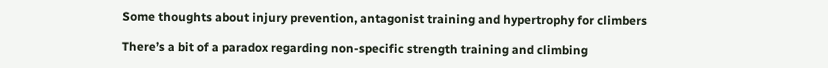Some thoughts about injury prevention, antagonist training and hypertrophy for climbers

There’s a bit of a paradox regarding non-specific strength training and climbing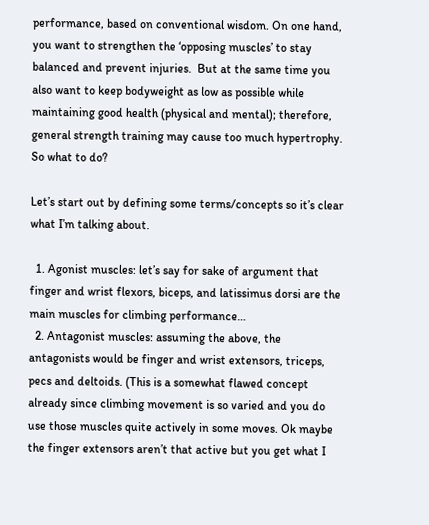performance, based on conventional wisdom. On one hand, you want to strengthen the ‘opposing muscles’ to stay balanced and prevent injuries.  But at the same time you also want to keep bodyweight as low as possible while maintaining good health (physical and mental); therefore, general strength training may cause too much hypertrophy. So what to do?

Let’s start out by defining some terms/concepts so it’s clear what I’m talking about.

  1. Agonist muscles: let’s say for sake of argument that finger and wrist flexors, biceps, and latissimus dorsi are the main muscles for climbing performance…
  2. Antagonist muscles: assuming the above, the antagonists would be finger and wrist extensors, triceps, pecs and deltoids. (This is a somewhat flawed concept already since climbing movement is so varied and you do use those muscles quite actively in some moves. Ok maybe the finger extensors aren’t that active but you get what I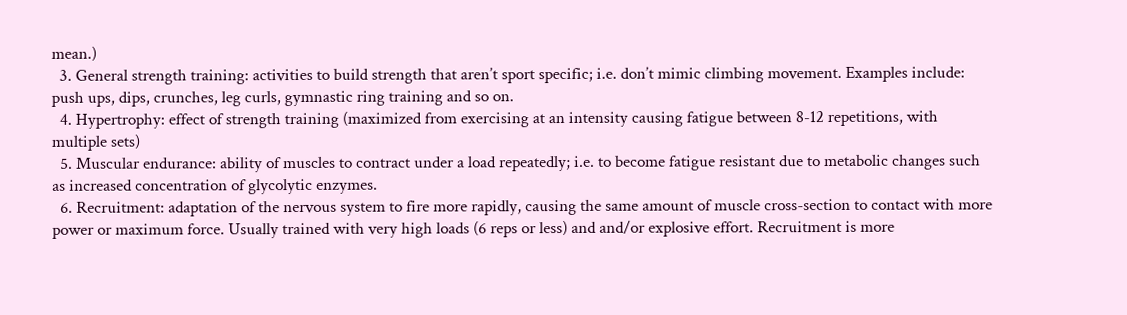mean.)
  3. General strength training: activities to build strength that aren’t sport specific; i.e. don’t mimic climbing movement. Examples include: push ups, dips, crunches, leg curls, gymnastic ring training and so on.
  4. Hypertrophy: effect of strength training (maximized from exercising at an intensity causing fatigue between 8-12 repetitions, with multiple sets)
  5. Muscular endurance: ability of muscles to contract under a load repeatedly; i.e. to become fatigue resistant due to metabolic changes such as increased concentration of glycolytic enzymes.
  6. Recruitment: adaptation of the nervous system to fire more rapidly, causing the same amount of muscle cross-section to contact with more power or maximum force. Usually trained with very high loads (6 reps or less) and and/or explosive effort. Recruitment is more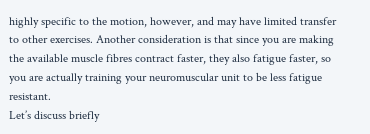highly specific to the motion, however, and may have limited transfer to other exercises. Another consideration is that since you are making the available muscle fibres contract faster, they also fatigue faster, so you are actually training your neuromuscular unit to be less fatigue resistant.
Let’s discuss briefly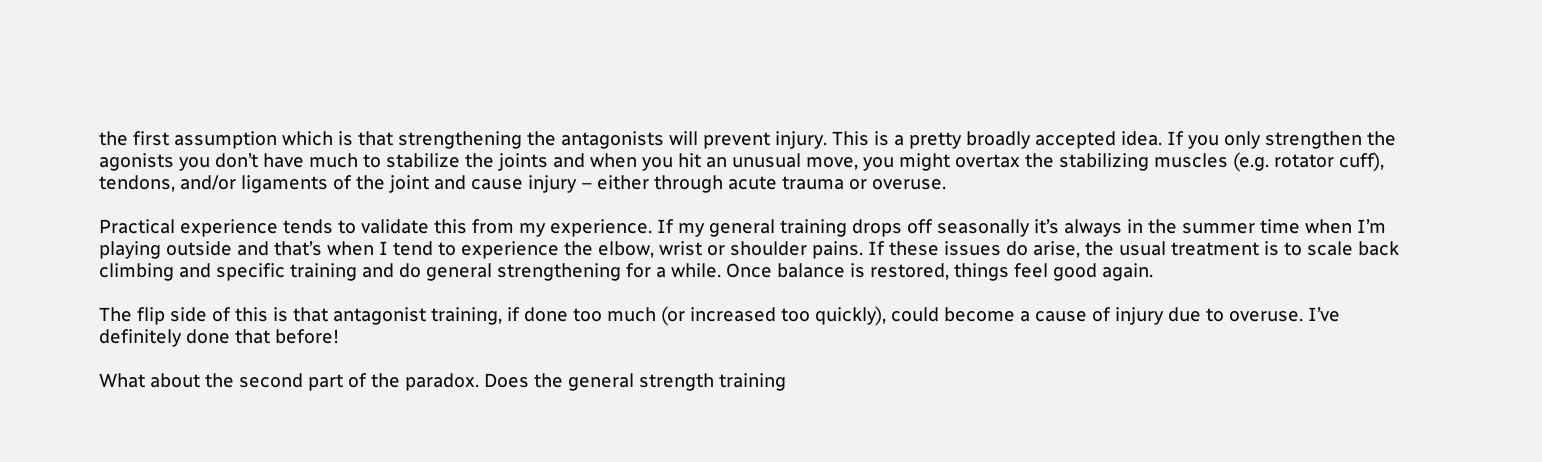the first assumption which is that strengthening the antagonists will prevent injury. This is a pretty broadly accepted idea. If you only strengthen the agonists you don’t have much to stabilize the joints and when you hit an unusual move, you might overtax the stabilizing muscles (e.g. rotator cuff), tendons, and/or ligaments of the joint and cause injury – either through acute trauma or overuse.

Practical experience tends to validate this from my experience. If my general training drops off seasonally it’s always in the summer time when I’m playing outside and that’s when I tend to experience the elbow, wrist or shoulder pains. If these issues do arise, the usual treatment is to scale back climbing and specific training and do general strengthening for a while. Once balance is restored, things feel good again.

The flip side of this is that antagonist training, if done too much (or increased too quickly), could become a cause of injury due to overuse. I’ve definitely done that before!

What about the second part of the paradox. Does the general strength training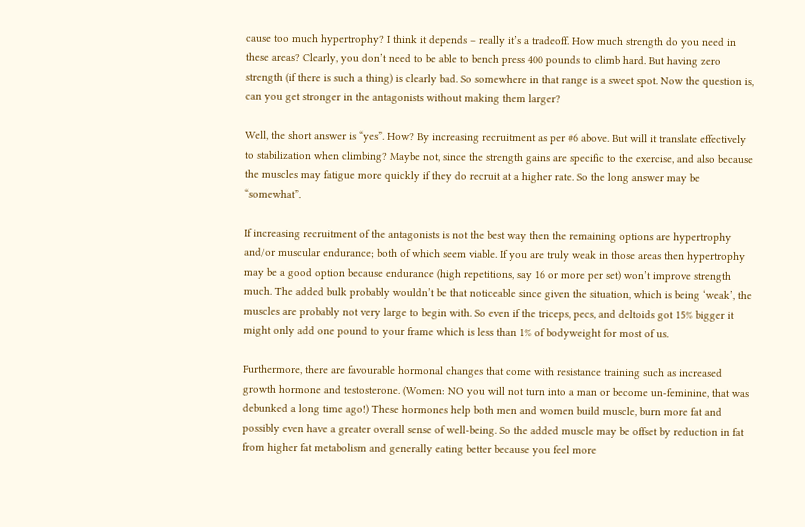cause too much hypertrophy? I think it depends – really it’s a tradeoff. How much strength do you need in these areas? Clearly, you don’t need to be able to bench press 400 pounds to climb hard. But having zero strength (if there is such a thing) is clearly bad. So somewhere in that range is a sweet spot. Now the question is, can you get stronger in the antagonists without making them larger?

Well, the short answer is “yes”. How? By increasing recruitment as per #6 above. But will it translate effectively to stabilization when climbing? Maybe not, since the strength gains are specific to the exercise, and also because the muscles may fatigue more quickly if they do recruit at a higher rate. So the long answer may be “somewhat”.

If increasing recruitment of the antagonists is not the best way then the remaining options are hypertrophy and/or muscular endurance; both of which seem viable. If you are truly weak in those areas then hypertrophy may be a good option because endurance (high repetitions, say 16 or more per set) won’t improve strength much. The added bulk probably wouldn’t be that noticeable since given the situation, which is being ‘weak’, the muscles are probably not very large to begin with. So even if the triceps, pecs, and deltoids got 15% bigger it might only add one pound to your frame which is less than 1% of bodyweight for most of us.

Furthermore, there are favourable hormonal changes that come with resistance training such as increased growth hormone and testosterone. (Women: NO you will not turn into a man or become un-feminine, that was debunked a long time ago!) These hormones help both men and women build muscle, burn more fat and possibly even have a greater overall sense of well-being. So the added muscle may be offset by reduction in fat from higher fat metabolism and generally eating better because you feel more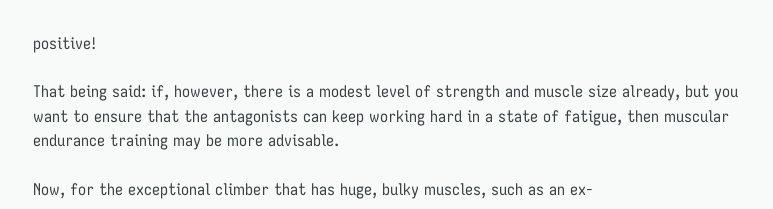positive!

That being said: if, however, there is a modest level of strength and muscle size already, but you want to ensure that the antagonists can keep working hard in a state of fatigue, then muscular endurance training may be more advisable.

Now, for the exceptional climber that has huge, bulky muscles, such as an ex-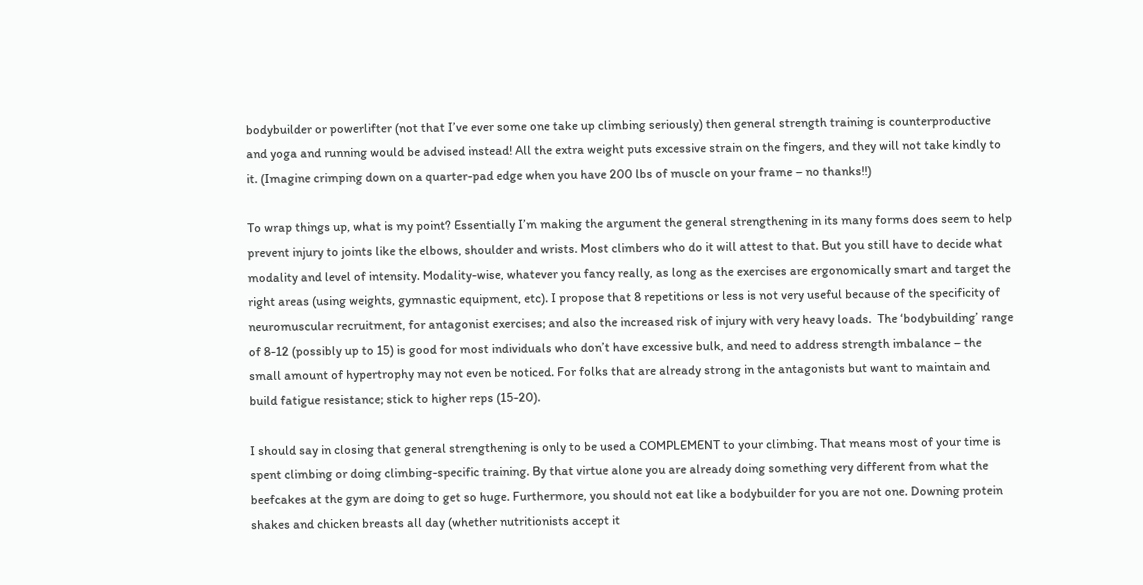bodybuilder or powerlifter (not that I’ve ever some one take up climbing seriously) then general strength training is counterproductive and yoga and running would be advised instead! All the extra weight puts excessive strain on the fingers, and they will not take kindly to it. (Imagine crimping down on a quarter-pad edge when you have 200 lbs of muscle on your frame – no thanks!!)

To wrap things up, what is my point? Essentially I’m making the argument the general strengthening in its many forms does seem to help prevent injury to joints like the elbows, shoulder and wrists. Most climbers who do it will attest to that. But you still have to decide what modality and level of intensity. Modality-wise, whatever you fancy really, as long as the exercises are ergonomically smart and target the right areas (using weights, gymnastic equipment, etc). I propose that 8 repetitions or less is not very useful because of the specificity of neuromuscular recruitment, for antagonist exercises; and also the increased risk of injury with very heavy loads.  The ‘bodybuilding’ range of 8-12 (possibly up to 15) is good for most individuals who don’t have excessive bulk, and need to address strength imbalance – the small amount of hypertrophy may not even be noticed. For folks that are already strong in the antagonists but want to maintain and build fatigue resistance; stick to higher reps (15-20).

I should say in closing that general strengthening is only to be used a COMPLEMENT to your climbing. That means most of your time is spent climbing or doing climbing-specific training. By that virtue alone you are already doing something very different from what the beefcakes at the gym are doing to get so huge. Furthermore, you should not eat like a bodybuilder for you are not one. Downing protein shakes and chicken breasts all day (whether nutritionists accept it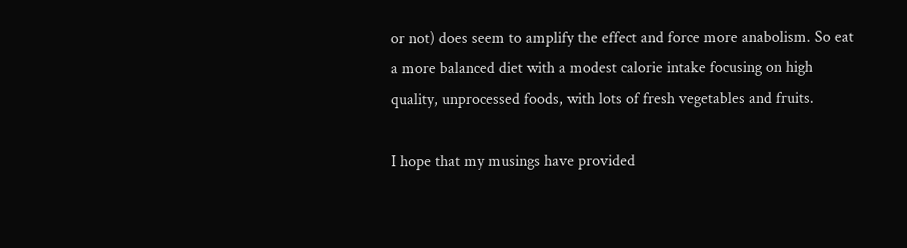or not) does seem to amplify the effect and force more anabolism. So eat a more balanced diet with a modest calorie intake focusing on high quality, unprocessed foods, with lots of fresh vegetables and fruits.

I hope that my musings have provided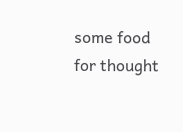some food for thought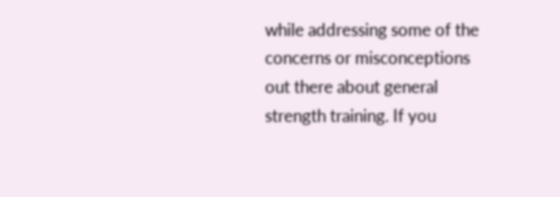while addressing some of the concerns or misconceptions out there about general strength training. If you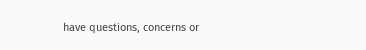have questions, concerns or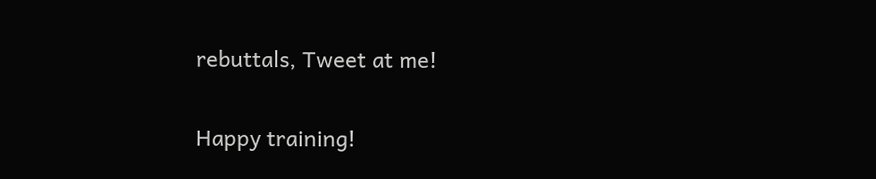rebuttals, Tweet at me!

Happy training!